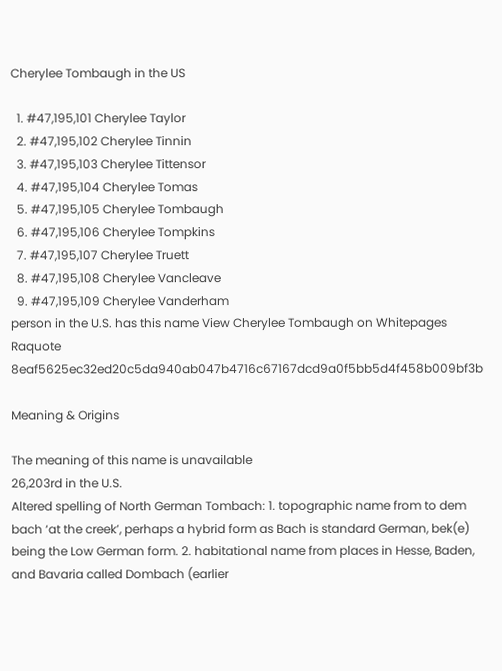Cherylee Tombaugh in the US

  1. #47,195,101 Cherylee Taylor
  2. #47,195,102 Cherylee Tinnin
  3. #47,195,103 Cherylee Tittensor
  4. #47,195,104 Cherylee Tomas
  5. #47,195,105 Cherylee Tombaugh
  6. #47,195,106 Cherylee Tompkins
  7. #47,195,107 Cherylee Truett
  8. #47,195,108 Cherylee Vancleave
  9. #47,195,109 Cherylee Vanderham
person in the U.S. has this name View Cherylee Tombaugh on Whitepages Raquote 8eaf5625ec32ed20c5da940ab047b4716c67167dcd9a0f5bb5d4f458b009bf3b

Meaning & Origins

The meaning of this name is unavailable
26,203rd in the U.S.
Altered spelling of North German Tombach: 1. topographic name from to dem bach ‘at the creek’, perhaps a hybrid form as Bach is standard German, bek(e) being the Low German form. 2. habitational name from places in Hesse, Baden, and Bavaria called Dombach (earlier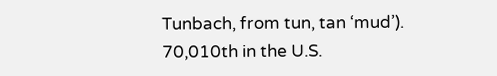Tunbach, from tun, tan ‘mud’).
70,010th in the U.S.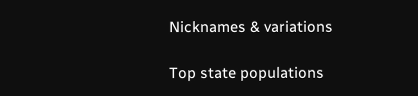Nicknames & variations

Top state populations